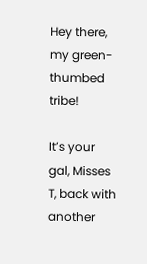Hey there, my green-thumbed tribe!

It’s your gal, Misses T, back with another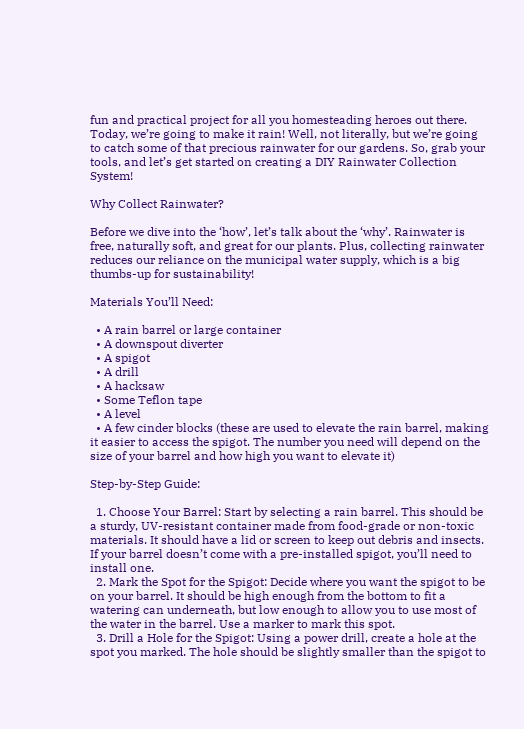fun and practical project for all you homesteading heroes out there. Today, we’re going to make it rain! Well, not literally, but we’re going to catch some of that precious rainwater for our gardens. So, grab your tools, and let’s get started on creating a DIY Rainwater Collection System!

Why Collect Rainwater?

Before we dive into the ‘how’, let’s talk about the ‘why’. Rainwater is free, naturally soft, and great for our plants. Plus, collecting rainwater reduces our reliance on the municipal water supply, which is a big thumbs-up for sustainability!

Materials You’ll Need:

  • A rain barrel or large container
  • A downspout diverter
  • A spigot
  • A drill
  • A hacksaw
  • Some Teflon tape
  • A level
  • A few cinder blocks (these are used to elevate the rain barrel, making it easier to access the spigot. The number you need will depend on the size of your barrel and how high you want to elevate it)

Step-by-Step Guide:

  1. Choose Your Barrel: Start by selecting a rain barrel. This should be a sturdy, UV-resistant container made from food-grade or non-toxic materials. It should have a lid or screen to keep out debris and insects. If your barrel doesn’t come with a pre-installed spigot, you’ll need to install one.
  2. Mark the Spot for the Spigot: Decide where you want the spigot to be on your barrel. It should be high enough from the bottom to fit a watering can underneath, but low enough to allow you to use most of the water in the barrel. Use a marker to mark this spot.
  3. Drill a Hole for the Spigot: Using a power drill, create a hole at the spot you marked. The hole should be slightly smaller than the spigot to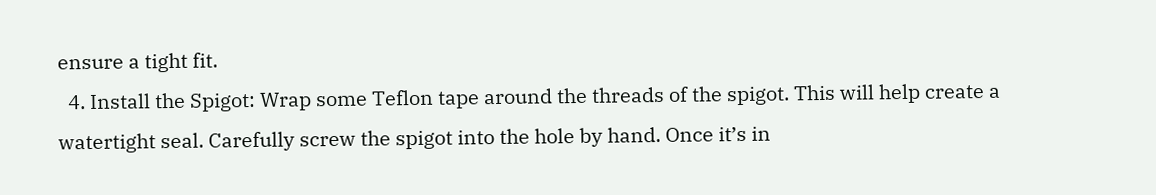ensure a tight fit.
  4. Install the Spigot: Wrap some Teflon tape around the threads of the spigot. This will help create a watertight seal. Carefully screw the spigot into the hole by hand. Once it’s in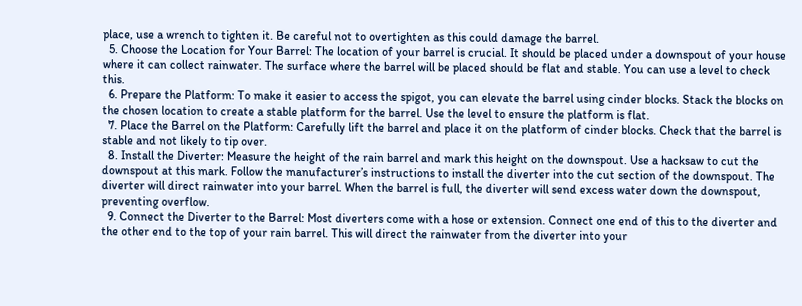place, use a wrench to tighten it. Be careful not to overtighten as this could damage the barrel.
  5. Choose the Location for Your Barrel: The location of your barrel is crucial. It should be placed under a downspout of your house where it can collect rainwater. The surface where the barrel will be placed should be flat and stable. You can use a level to check this.
  6. Prepare the Platform: To make it easier to access the spigot, you can elevate the barrel using cinder blocks. Stack the blocks on the chosen location to create a stable platform for the barrel. Use the level to ensure the platform is flat.
  7. Place the Barrel on the Platform: Carefully lift the barrel and place it on the platform of cinder blocks. Check that the barrel is stable and not likely to tip over.
  8. Install the Diverter: Measure the height of the rain barrel and mark this height on the downspout. Use a hacksaw to cut the downspout at this mark. Follow the manufacturer’s instructions to install the diverter into the cut section of the downspout. The diverter will direct rainwater into your barrel. When the barrel is full, the diverter will send excess water down the downspout, preventing overflow.
  9. Connect the Diverter to the Barrel: Most diverters come with a hose or extension. Connect one end of this to the diverter and the other end to the top of your rain barrel. This will direct the rainwater from the diverter into your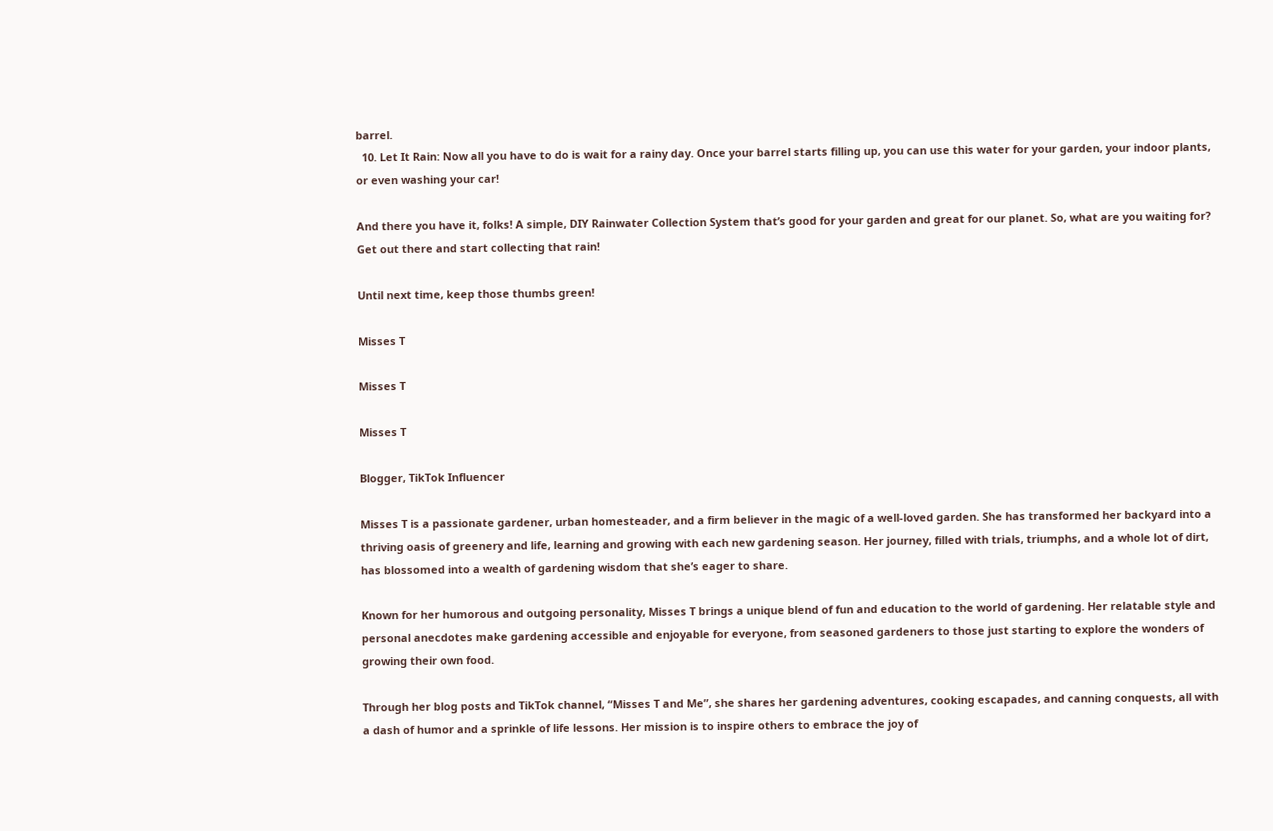barrel.
  10. Let It Rain: Now all you have to do is wait for a rainy day. Once your barrel starts filling up, you can use this water for your garden, your indoor plants, or even washing your car!

And there you have it, folks! A simple, DIY Rainwater Collection System that’s good for your garden and great for our planet. So, what are you waiting for? Get out there and start collecting that rain!

Until next time, keep those thumbs green!

Misses T

Misses T

Misses T

Blogger, TikTok Influencer

Misses T is a passionate gardener, urban homesteader, and a firm believer in the magic of a well-loved garden. She has transformed her backyard into a thriving oasis of greenery and life, learning and growing with each new gardening season. Her journey, filled with trials, triumphs, and a whole lot of dirt, has blossomed into a wealth of gardening wisdom that she’s eager to share.

Known for her humorous and outgoing personality, Misses T brings a unique blend of fun and education to the world of gardening. Her relatable style and personal anecdotes make gardening accessible and enjoyable for everyone, from seasoned gardeners to those just starting to explore the wonders of growing their own food.

Through her blog posts and TikTok channel, “Misses T and Me”, she shares her gardening adventures, cooking escapades, and canning conquests, all with a dash of humor and a sprinkle of life lessons. Her mission is to inspire others to embrace the joy of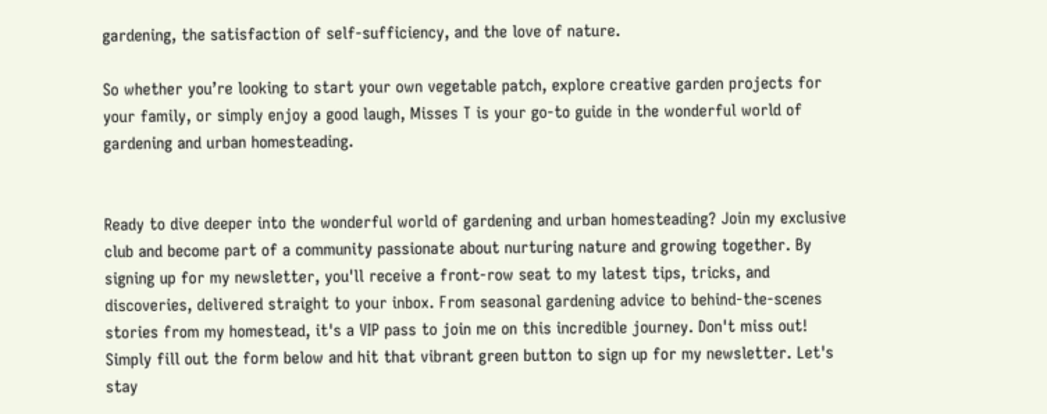gardening, the satisfaction of self-sufficiency, and the love of nature.

So whether you’re looking to start your own vegetable patch, explore creative garden projects for your family, or simply enjoy a good laugh, Misses T is your go-to guide in the wonderful world of gardening and urban homesteading.


Ready to dive deeper into the wonderful world of gardening and urban homesteading? Join my exclusive club and become part of a community passionate about nurturing nature and growing together. By signing up for my newsletter, you'll receive a front-row seat to my latest tips, tricks, and discoveries, delivered straight to your inbox. From seasonal gardening advice to behind-the-scenes stories from my homestead, it's a VIP pass to join me on this incredible journey. Don't miss out! Simply fill out the form below and hit that vibrant green button to sign up for my newsletter. Let's stay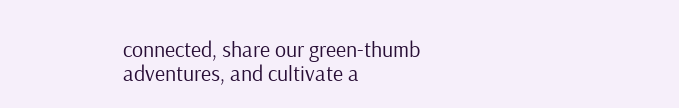connected, share our green-thumb adventures, and cultivate a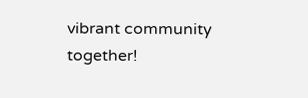vibrant community together!